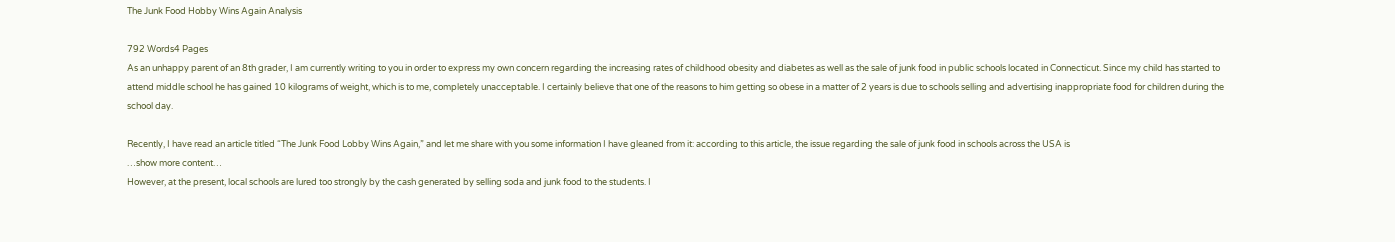The Junk Food Hobby Wins Again Analysis

792 Words4 Pages
As an unhappy parent of an 8th grader, I am currently writing to you in order to express my own concern regarding the increasing rates of childhood obesity and diabetes as well as the sale of junk food in public schools located in Connecticut. Since my child has started to attend middle school he has gained 10 kilograms of weight, which is to me, completely unacceptable. I certainly believe that one of the reasons to him getting so obese in a matter of 2 years is due to schools selling and advertising inappropriate food for children during the school day.

Recently, I have read an article titled “The Junk Food Lobby Wins Again,” and let me share with you some information I have gleaned from it: according to this article, the issue regarding the sale of junk food in schools across the USA is
…show more content…
However, at the present, local schools are lured too strongly by the cash generated by selling soda and junk food to the students. I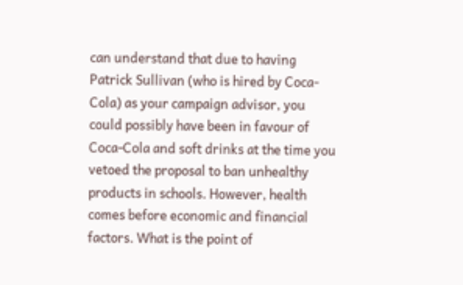can understand that due to having Patrick Sullivan (who is hired by Coca-Cola) as your campaign advisor, you could possibly have been in favour of Coca-Cola and soft drinks at the time you vetoed the proposal to ban unhealthy products in schools. However, health comes before economic and financial factors. What is the point of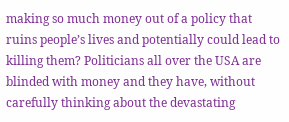making so much money out of a policy that ruins people’s lives and potentially could lead to killing them? Politicians all over the USA are blinded with money and they have, without carefully thinking about the devastating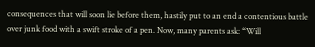consequences that will soon lie before them, hastily put to an end a contentious battle over junk food with a swift stroke of a pen. Now, many parents ask: “Will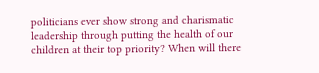politicians ever show strong and charismatic leadership through putting the health of our children at their top priority? When will there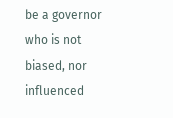be a governor who is not biased, nor influenced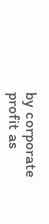by corporate profit as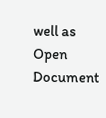well as
Open Document